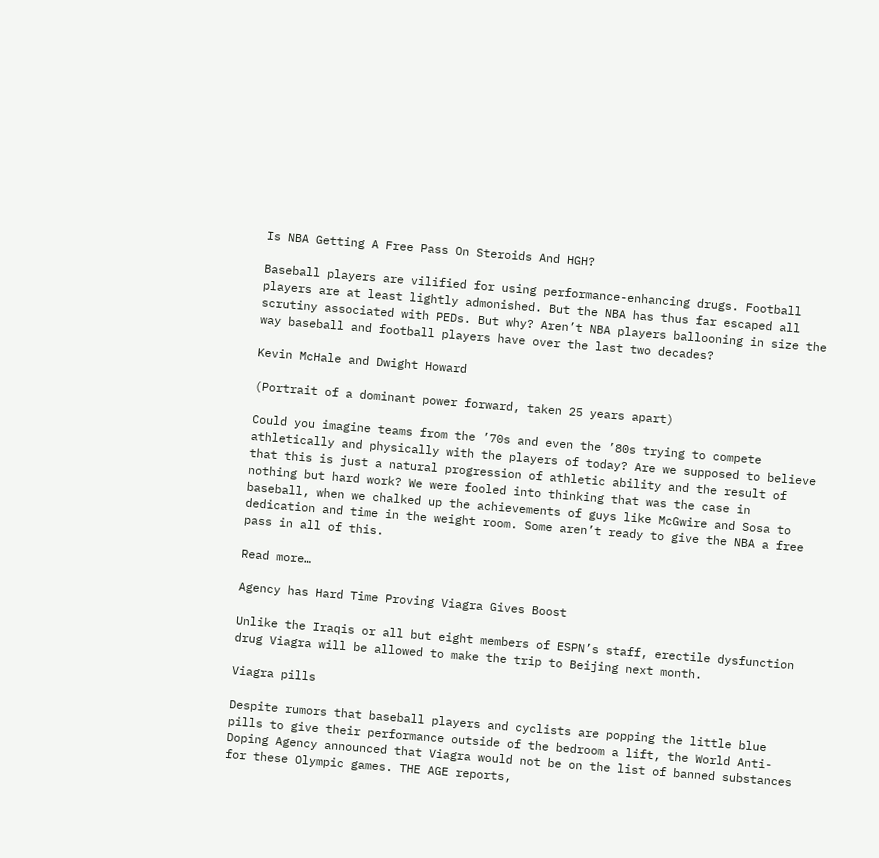Is NBA Getting A Free Pass On Steroids And HGH?

Baseball players are vilified for using performance-enhancing drugs. Football players are at least lightly admonished. But the NBA has thus far escaped all scrutiny associated with PEDs. But why? Aren’t NBA players ballooning in size the way baseball and football players have over the last two decades?

Kevin McHale and Dwight Howard

(Portrait of a dominant power forward, taken 25 years apart)

Could you imagine teams from the ’70s and even the ’80s trying to compete athletically and physically with the players of today? Are we supposed to believe that this is just a natural progression of athletic ability and the result of nothing but hard work? We were fooled into thinking that was the case in baseball, when we chalked up the achievements of guys like McGwire and Sosa to dedication and time in the weight room. Some aren’t ready to give the NBA a free pass in all of this.

Read more…

Agency has Hard Time Proving Viagra Gives Boost

Unlike the Iraqis or all but eight members of ESPN’s staff, erectile dysfunction drug Viagra will be allowed to make the trip to Beijing next month.

Viagra pills

Despite rumors that baseball players and cyclists are popping the little blue pills to give their performance outside of the bedroom a lift, the World Anti-Doping Agency announced that Viagra would not be on the list of banned substances for these Olympic games. THE AGE reports,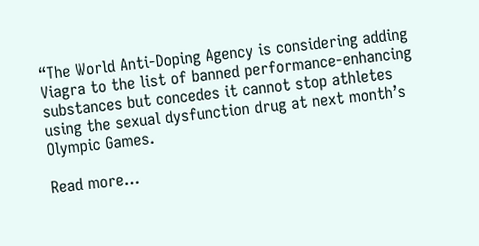“The World Anti-Doping Agency is considering adding Viagra to the list of banned performance-enhancing substances but concedes it cannot stop athletes using the sexual dysfunction drug at next month’s Olympic Games.

Read more…